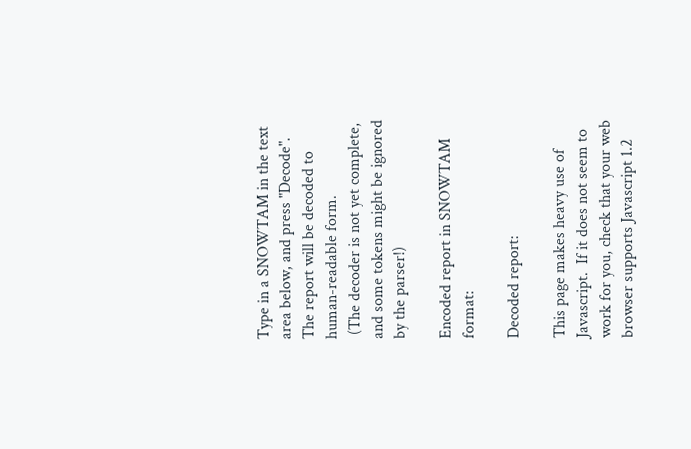Type in a SNOWTAM in the text area below, and press "Decode". The report will be decoded to human-readable form.
 (The decoder is not yet complete, and some tokens might be ignored by the parser!)

Encoded report in SNOWTAM format:

Decoded report:

This page makes heavy use of Javascript.  If it does not seem to work for you, check that your web browser supports Javascript 1.2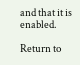and that it is enabled.

Return to